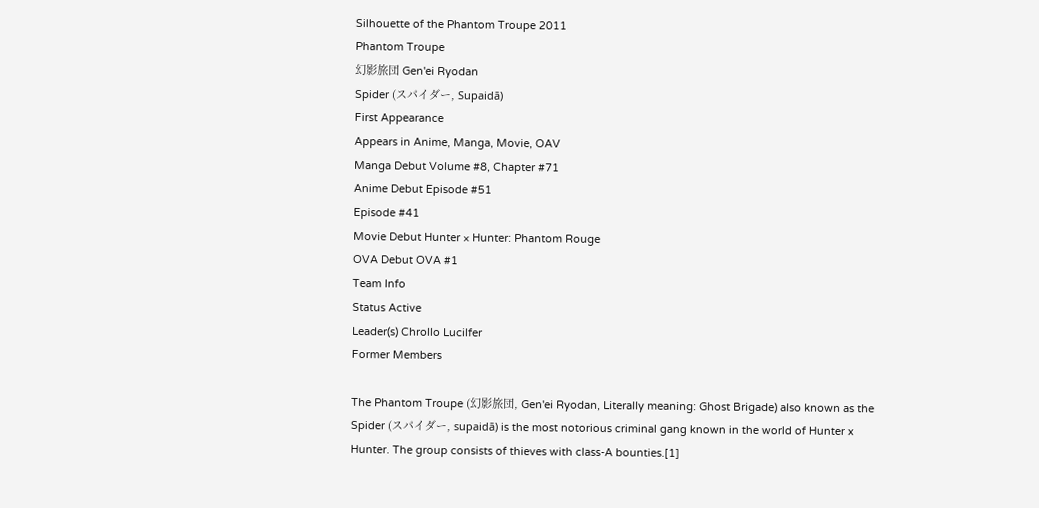Silhouette of the Phantom Troupe 2011
Phantom Troupe
幻影旅団 Gen'ei Ryodan
Spider (スパイダー, Supaidā)
First Appearance
Appears in Anime, Manga, Movie, OAV
Manga Debut Volume #8, Chapter #71
Anime Debut Episode #51
Episode #41
Movie Debut Hunter × Hunter: Phantom Rouge
OVA Debut OVA #1
Team Info
Status Active
Leader(s) Chrollo Lucilfer
Former Members

The Phantom Troupe (幻影旅団, Gen'ei Ryodan, Literally meaning: Ghost Brigade) also known as the Spider (スパイダー, supaidā) is the most notorious criminal gang known in the world of Hunter x Hunter. The group consists of thieves with class-A bounties.[1]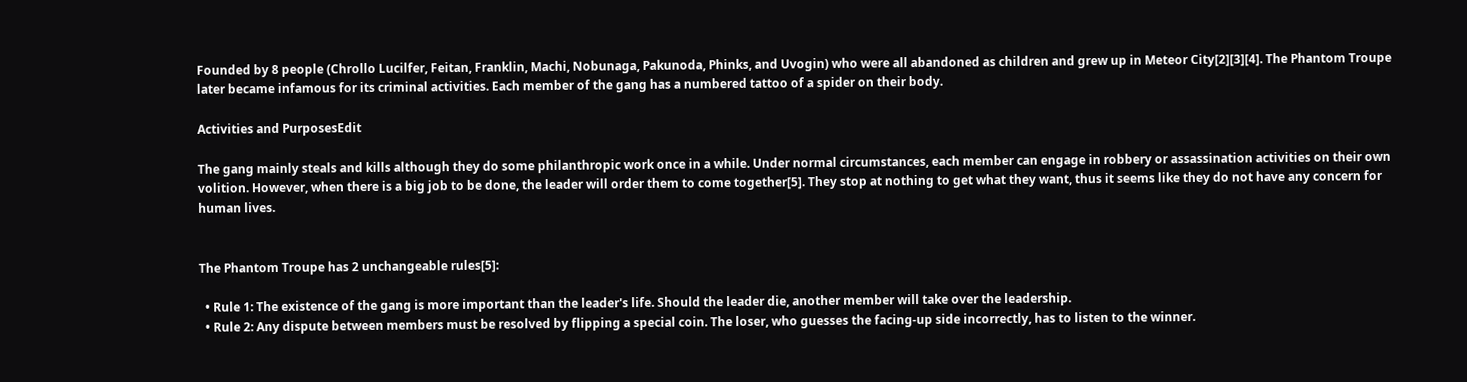Founded by 8 people (Chrollo Lucilfer, Feitan, Franklin, Machi, Nobunaga, Pakunoda, Phinks, and Uvogin) who were all abandoned as children and grew up in Meteor City[2][3][4]. The Phantom Troupe later became infamous for its criminal activities. Each member of the gang has a numbered tattoo of a spider on their body.

Activities and PurposesEdit

The gang mainly steals and kills although they do some philanthropic work once in a while. Under normal circumstances, each member can engage in robbery or assassination activities on their own volition. However, when there is a big job to be done, the leader will order them to come together[5]. They stop at nothing to get what they want, thus it seems like they do not have any concern for human lives.


The Phantom Troupe has 2 unchangeable rules[5]:

  • Rule 1: The existence of the gang is more important than the leader's life. Should the leader die, another member will take over the leadership.
  • Rule 2: Any dispute between members must be resolved by flipping a special coin. The loser, who guesses the facing-up side incorrectly, has to listen to the winner.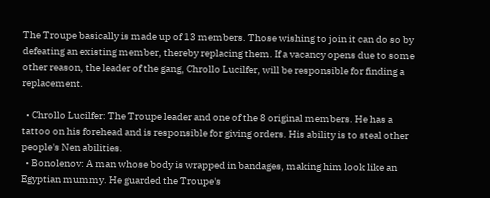The Troupe basically is made up of 13 members. Those wishing to join it can do so by defeating an existing member, thereby replacing them. If a vacancy opens due to some other reason, the leader of the gang, Chrollo Lucilfer, will be responsible for finding a replacement.

  • Chrollo Lucilfer: The Troupe leader and one of the 8 original members. He has a tattoo on his forehead and is responsible for giving orders. His ability is to steal other people's Nen abilities.
  • Bonolenov: A man whose body is wrapped in bandages, making him look like an Egyptian mummy. He guarded the Troupe's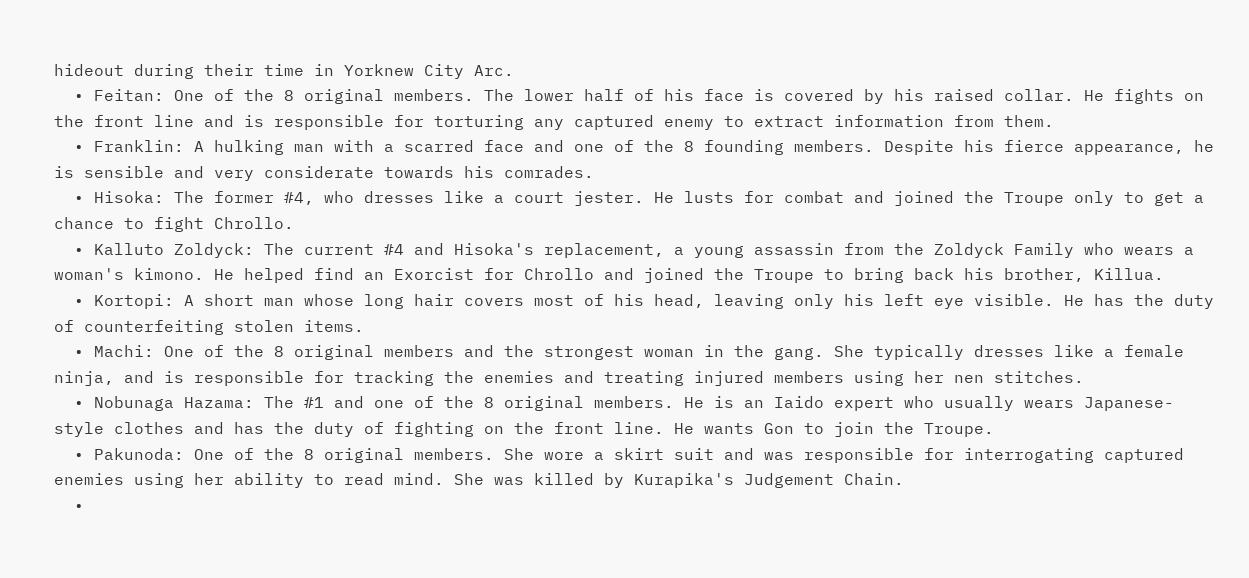hideout during their time in Yorknew City Arc.
  • Feitan: One of the 8 original members. The lower half of his face is covered by his raised collar. He fights on the front line and is responsible for torturing any captured enemy to extract information from them.
  • Franklin: A hulking man with a scarred face and one of the 8 founding members. Despite his fierce appearance, he is sensible and very considerate towards his comrades.
  • Hisoka: The former #4, who dresses like a court jester. He lusts for combat and joined the Troupe only to get a chance to fight Chrollo.
  • Kalluto Zoldyck: The current #4 and Hisoka's replacement, a young assassin from the Zoldyck Family who wears a woman's kimono. He helped find an Exorcist for Chrollo and joined the Troupe to bring back his brother, Killua.
  • Kortopi: A short man whose long hair covers most of his head, leaving only his left eye visible. He has the duty of counterfeiting stolen items.
  • Machi: One of the 8 original members and the strongest woman in the gang. She typically dresses like a female ninja, and is responsible for tracking the enemies and treating injured members using her nen stitches.
  • Nobunaga Hazama: The #1 and one of the 8 original members. He is an Iaido expert who usually wears Japanese-style clothes and has the duty of fighting on the front line. He wants Gon to join the Troupe.
  • Pakunoda: One of the 8 original members. She wore a skirt suit and was responsible for interrogating captured enemies using her ability to read mind. She was killed by Kurapika's Judgement Chain.
  •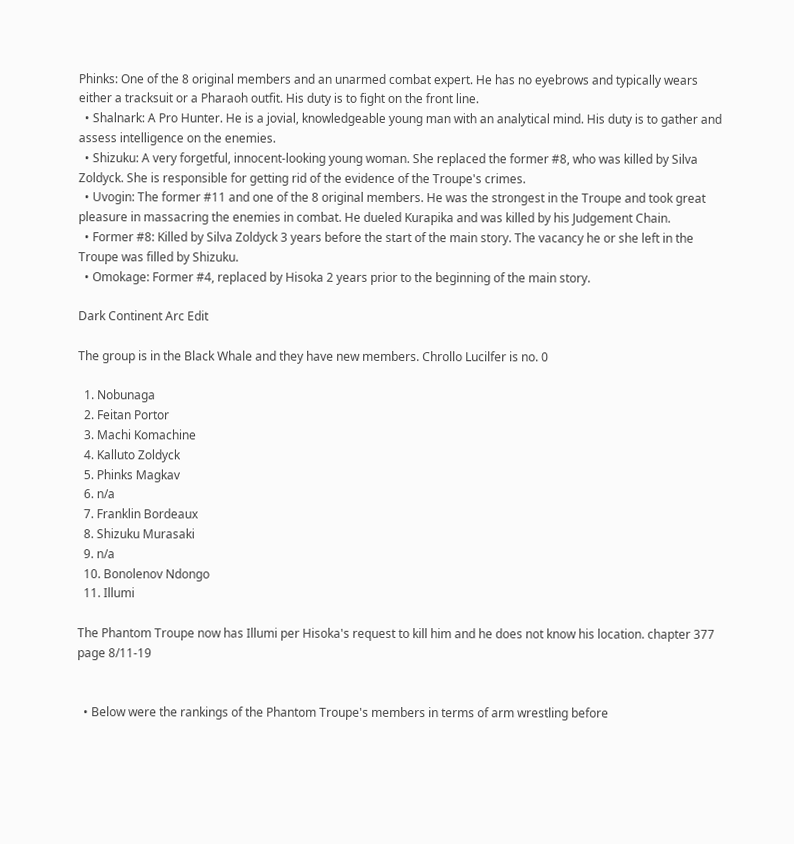Phinks: One of the 8 original members and an unarmed combat expert. He has no eyebrows and typically wears either a tracksuit or a Pharaoh outfit. His duty is to fight on the front line.
  • Shalnark: A Pro Hunter. He is a jovial, knowledgeable young man with an analytical mind. His duty is to gather and assess intelligence on the enemies.
  • Shizuku: A very forgetful, innocent-looking young woman. She replaced the former #8, who was killed by Silva Zoldyck. She is responsible for getting rid of the evidence of the Troupe's crimes.
  • Uvogin: The former #11 and one of the 8 original members. He was the strongest in the Troupe and took great pleasure in massacring the enemies in combat. He dueled Kurapika and was killed by his Judgement Chain.
  • Former #8: Killed by Silva Zoldyck 3 years before the start of the main story. The vacancy he or she left in the Troupe was filled by Shizuku.
  • Omokage: Former #4, replaced by Hisoka 2 years prior to the beginning of the main story.

Dark Continent Arc Edit

The group is in the Black Whale and they have new members. Chrollo Lucilfer is no. 0

  1. Nobunaga
  2. Feitan Portor
  3. Machi Komachine
  4. Kalluto Zoldyck
  5. Phinks Magkav
  6. n/a
  7. Franklin Bordeaux
  8. Shizuku Murasaki
  9. n/a
  10. Bonolenov Ndongo
  11. Illumi

The Phantom Troupe now has Illumi per Hisoka's request to kill him and he does not know his location. chapter 377 page 8/11-19


  • Below were the rankings of the Phantom Troupe's members in terms of arm wrestling before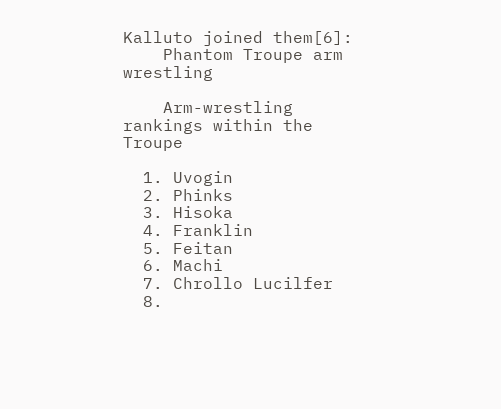Kalluto joined them[6]:
    Phantom Troupe arm wrestling

    Arm-wrestling rankings within the Troupe

  1. Uvogin
  2. Phinks
  3. Hisoka
  4. Franklin
  5. Feitan
  6. Machi
  7. Chrollo Lucilfer
  8.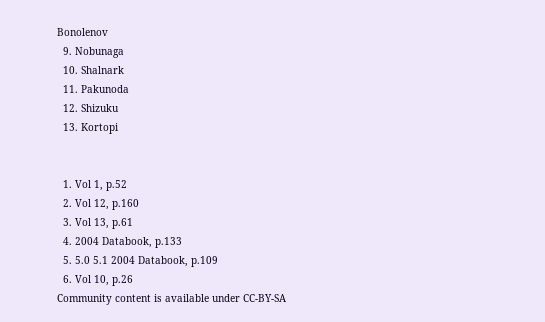Bonolenov
  9. Nobunaga
  10. Shalnark
  11. Pakunoda
  12. Shizuku
  13. Kortopi


  1. Vol 1, p.52
  2. Vol 12, p.160
  3. Vol 13, p.61
  4. 2004 Databook, p.133
  5. 5.0 5.1 2004 Databook, p.109
  6. Vol 10, p.26
Community content is available under CC-BY-SA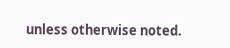unless otherwise noted.